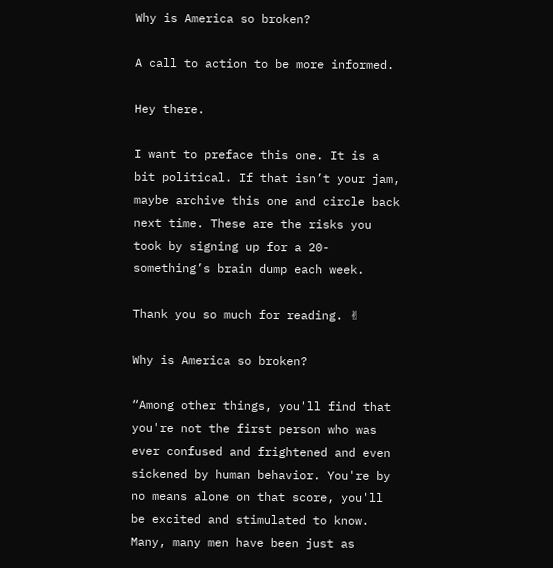Why is America so broken?

A call to action to be more informed.

Hey there.

I want to preface this one. It is a bit political. If that isn’t your jam, maybe archive this one and circle back next time. These are the risks you took by signing up for a 20-something’s brain dump each week.

Thank you so much for reading. ✌

Why is America so broken?

“Among other things, you'll find that you're not the first person who was ever confused and frightened and even sickened by human behavior. You're by no means alone on that score, you'll be excited and stimulated to know. Many, many men have been just as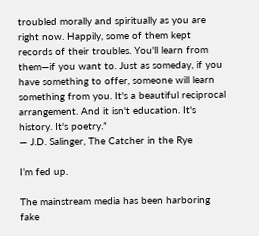troubled morally and spiritually as you are right now. Happily, some of them kept records of their troubles. You'll learn from them—if you want to. Just as someday, if you have something to offer, someone will learn something from you. It's a beautiful reciprocal arrangement. And it isn't education. It's history. It's poetry.”
― J.D. Salinger, The Catcher in the Rye

I’m fed up.

The mainstream media has been harboring fake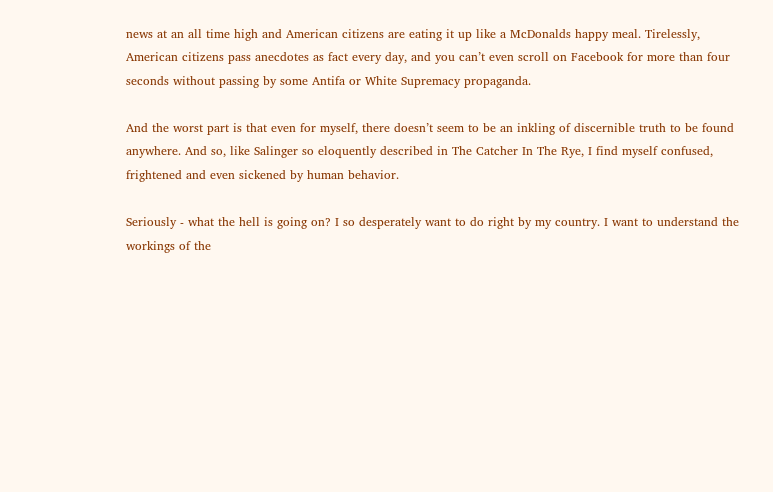news at an all time high and American citizens are eating it up like a McDonalds happy meal. Tirelessly, American citizens pass anecdotes as fact every day, and you can’t even scroll on Facebook for more than four seconds without passing by some Antifa or White Supremacy propaganda.

And the worst part is that even for myself, there doesn’t seem to be an inkling of discernible truth to be found anywhere. And so, like Salinger so eloquently described in The Catcher In The Rye, I find myself confused, frightened and even sickened by human behavior.

Seriously - what the hell is going on? I so desperately want to do right by my country. I want to understand the workings of the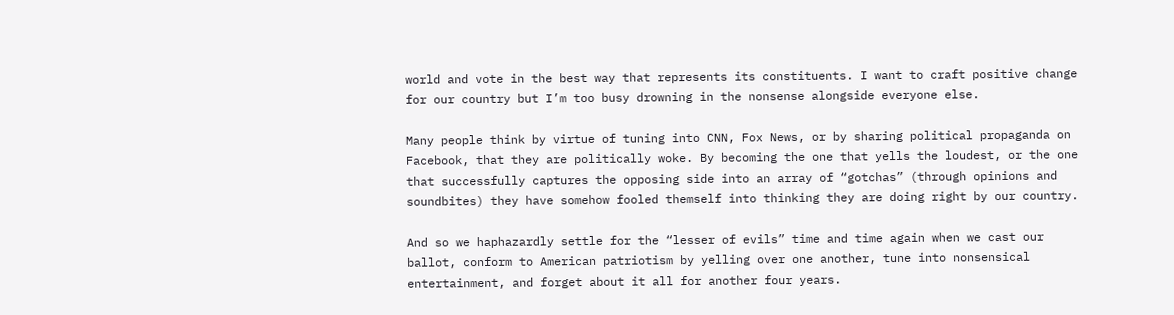world and vote in the best way that represents its constituents. I want to craft positive change for our country but I’m too busy drowning in the nonsense alongside everyone else.

Many people think by virtue of tuning into CNN, Fox News, or by sharing political propaganda on Facebook, that they are politically woke. By becoming the one that yells the loudest, or the one that successfully captures the opposing side into an array of “gotchas” (through opinions and soundbites) they have somehow fooled themself into thinking they are doing right by our country.

And so we haphazardly settle for the “lesser of evils” time and time again when we cast our ballot, conform to American patriotism by yelling over one another, tune into nonsensical entertainment, and forget about it all for another four years.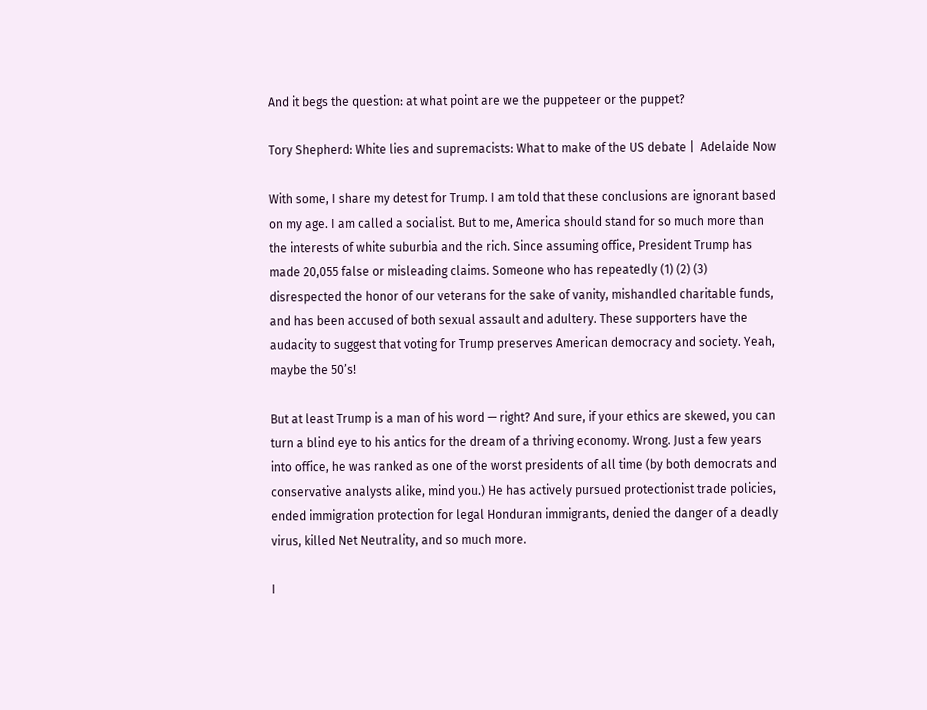And it begs the question: at what point are we the puppeteer or the puppet?

Tory Shepherd: White lies and supremacists: What to make of the US debate |  Adelaide Now

With some, I share my detest for Trump. I am told that these conclusions are ignorant based on my age. I am called a socialist. But to me, America should stand for so much more than the interests of white suburbia and the rich. Since assuming office, President Trump has made 20,055 false or misleading claims. Someone who has repeatedly (1) (2) (3) disrespected the honor of our veterans for the sake of vanity, mishandled charitable funds, and has been accused of both sexual assault and adultery. These supporters have the audacity to suggest that voting for Trump preserves American democracy and society. Yeah, maybe the 50’s!

But at least Trump is a man of his word — right? And sure, if your ethics are skewed, you can turn a blind eye to his antics for the dream of a thriving economy. Wrong. Just a few years into office, he was ranked as one of the worst presidents of all time (by both democrats and conservative analysts alike, mind you.) He has actively pursued protectionist trade policies, ended immigration protection for legal Honduran immigrants, denied the danger of a deadly virus, killed Net Neutrality, and so much more.

I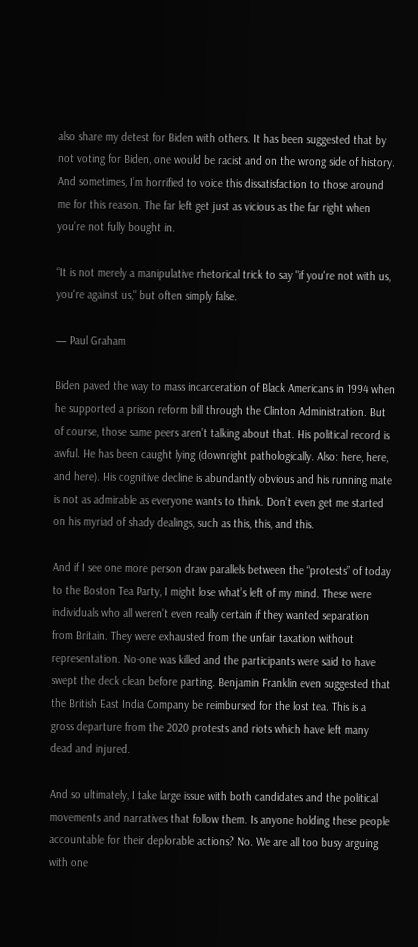also share my detest for Biden with others. It has been suggested that by not voting for Biden, one would be racist and on the wrong side of history. And sometimes, I’m horrified to voice this dissatisfaction to those around me for this reason. The far left get just as vicious as the far right when you’re not fully bought in.

“It is not merely a manipulative rhetorical trick to say "if you're not with us, you're against us," but often simply false.

— Paul Graham

Biden paved the way to mass incarceration of Black Americans in 1994 when he supported a prison reform bill through the Clinton Administration. But of course, those same peers aren’t talking about that. His political record is awful. He has been caught lying (downright pathologically. Also: here, here, and here). His cognitive decline is abundantly obvious and his running mate is not as admirable as everyone wants to think. Don’t even get me started on his myriad of shady dealings, such as this, this, and this.

And if I see one more person draw parallels between the “protests” of today to the Boston Tea Party, I might lose what’s left of my mind. These were individuals who all weren’t even really certain if they wanted separation from Britain. They were exhausted from the unfair taxation without representation. No-one was killed and the participants were said to have swept the deck clean before parting. Benjamin Franklin even suggested that the British East India Company be reimbursed for the lost tea. This is a gross departure from the 2020 protests and riots which have left many dead and injured.

And so ultimately, I take large issue with both candidates and the political movements and narratives that follow them. Is anyone holding these people accountable for their deplorable actions? No. We are all too busy arguing with one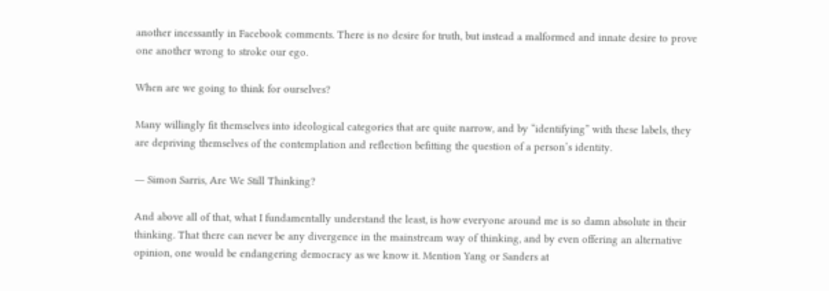another incessantly in Facebook comments. There is no desire for truth, but instead a malformed and innate desire to prove one another wrong to stroke our ego.

When are we going to think for ourselves?

Many willingly fit themselves into ideological categories that are quite narrow, and by “identifying” with these labels, they are depriving themselves of the contemplation and reflection befitting the question of a person’s identity.

― Simon Sarris, Are We Still Thinking?

And above all of that, what I fundamentally understand the least, is how everyone around me is so damn absolute in their thinking. That there can never be any divergence in the mainstream way of thinking, and by even offering an alternative opinion, one would be endangering democracy as we know it. Mention Yang or Sanders at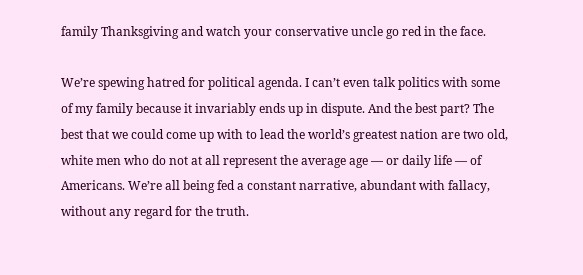family Thanksgiving and watch your conservative uncle go red in the face.

We’re spewing hatred for political agenda. I can’t even talk politics with some of my family because it invariably ends up in dispute. And the best part? The best that we could come up with to lead the world’s greatest nation are two old, white men who do not at all represent the average age — or daily life — of Americans. We’re all being fed a constant narrative, abundant with fallacy, without any regard for the truth.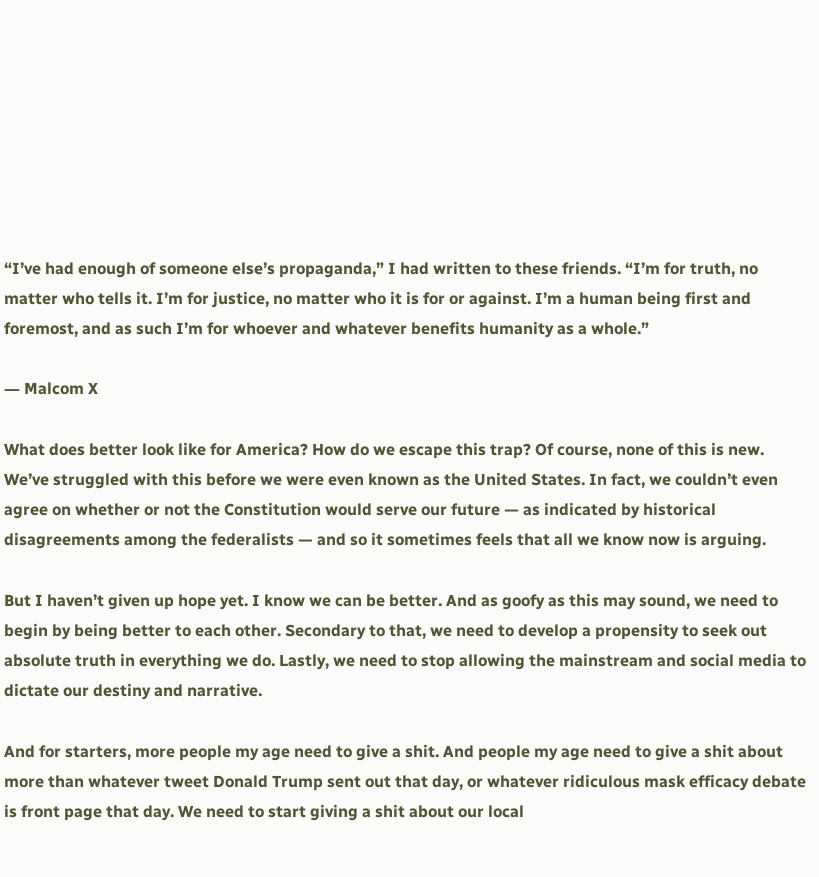“I’ve had enough of someone else’s propaganda,” I had written to these friends. “I’m for truth, no matter who tells it. I’m for justice, no matter who it is for or against. I’m a human being first and foremost, and as such I’m for whoever and whatever benefits humanity as a whole.”

― Malcom X

What does better look like for America? How do we escape this trap? Of course, none of this is new. We’ve struggled with this before we were even known as the United States. In fact, we couldn’t even agree on whether or not the Constitution would serve our future — as indicated by historical disagreements among the federalists — and so it sometimes feels that all we know now is arguing.

But I haven’t given up hope yet. I know we can be better. And as goofy as this may sound, we need to begin by being better to each other. Secondary to that, we need to develop a propensity to seek out absolute truth in everything we do. Lastly, we need to stop allowing the mainstream and social media to dictate our destiny and narrative.

And for starters, more people my age need to give a shit. And people my age need to give a shit about more than whatever tweet Donald Trump sent out that day, or whatever ridiculous mask efficacy debate is front page that day. We need to start giving a shit about our local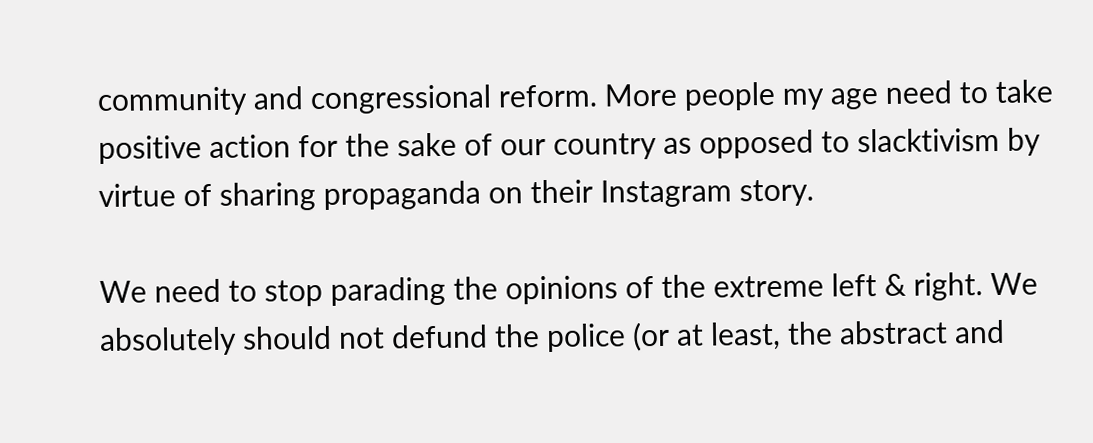community and congressional reform. More people my age need to take positive action for the sake of our country as opposed to slacktivism by virtue of sharing propaganda on their Instagram story.

We need to stop parading the opinions of the extreme left & right. We absolutely should not defund the police (or at least, the abstract and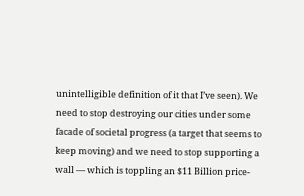unintelligible definition of it that I’ve seen). We need to stop destroying our cities under some facade of societal progress (a target that seems to keep moving) and we need to stop supporting a wall — which is toppling an $11 Billion price-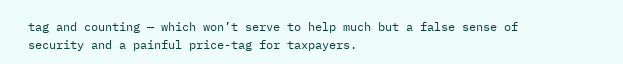tag and counting — which won’t serve to help much but a false sense of security and a painful price-tag for taxpayers.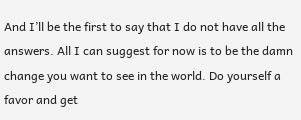And I’ll be the first to say that I do not have all the answers. All I can suggest for now is to be the damn change you want to see in the world. Do yourself a favor and get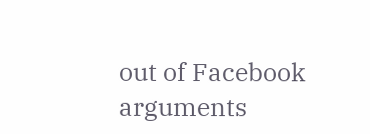out of Facebook arguments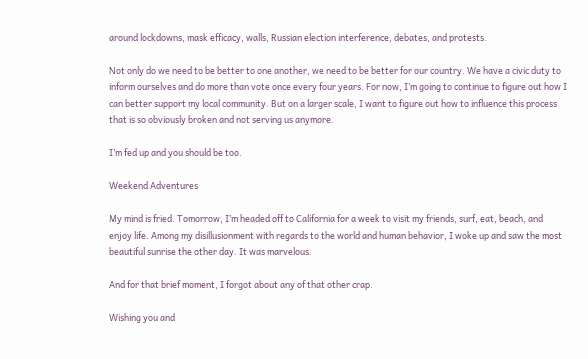around lockdowns, mask efficacy, walls, Russian election interference, debates, and protests.

Not only do we need to be better to one another, we need to be better for our country. We have a civic duty to inform ourselves and do more than vote once every four years. For now, I’m going to continue to figure out how I can better support my local community. But on a larger scale, I want to figure out how to influence this process that is so obviously broken and not serving us anymore.

I’m fed up and you should be too.

Weekend Adventures

My mind is fried. Tomorrow, I’m headed off to California for a week to visit my friends, surf, eat, beach, and enjoy life. Among my disillusionment with regards to the world and human behavior, I woke up and saw the most beautiful sunrise the other day. It was marvelous.

And for that brief moment, I forgot about any of that other crap.

Wishing you and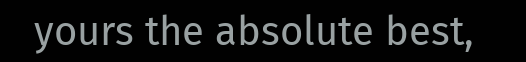yours the absolute best,